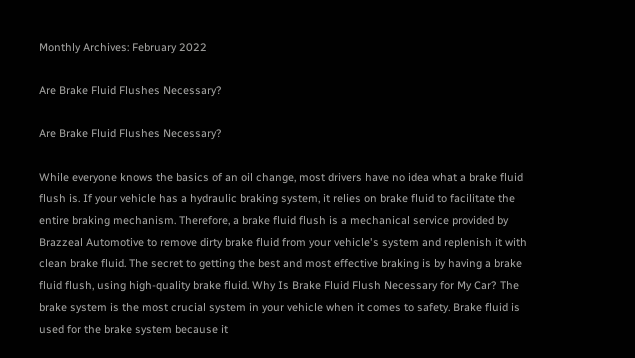Monthly Archives: February 2022

Are Brake Fluid Flushes Necessary?

Are Brake Fluid Flushes Necessary?

While everyone knows the basics of an oil change, most drivers have no idea what a brake fluid flush is. If your vehicle has a hydraulic braking system, it relies on brake fluid to facilitate the entire braking mechanism. Therefore, a brake fluid flush is a mechanical service provided by Brazzeal Automotive to remove dirty brake fluid from your vehicle's system and replenish it with clean brake fluid. The secret to getting the best and most effective braking is by having a brake fluid flush, using high-quality brake fluid. Why Is Brake Fluid Flush Necessary for My Car? The brake system is the most crucial system in your vehicle when it comes to safety. Brake fluid is used for the brake system because it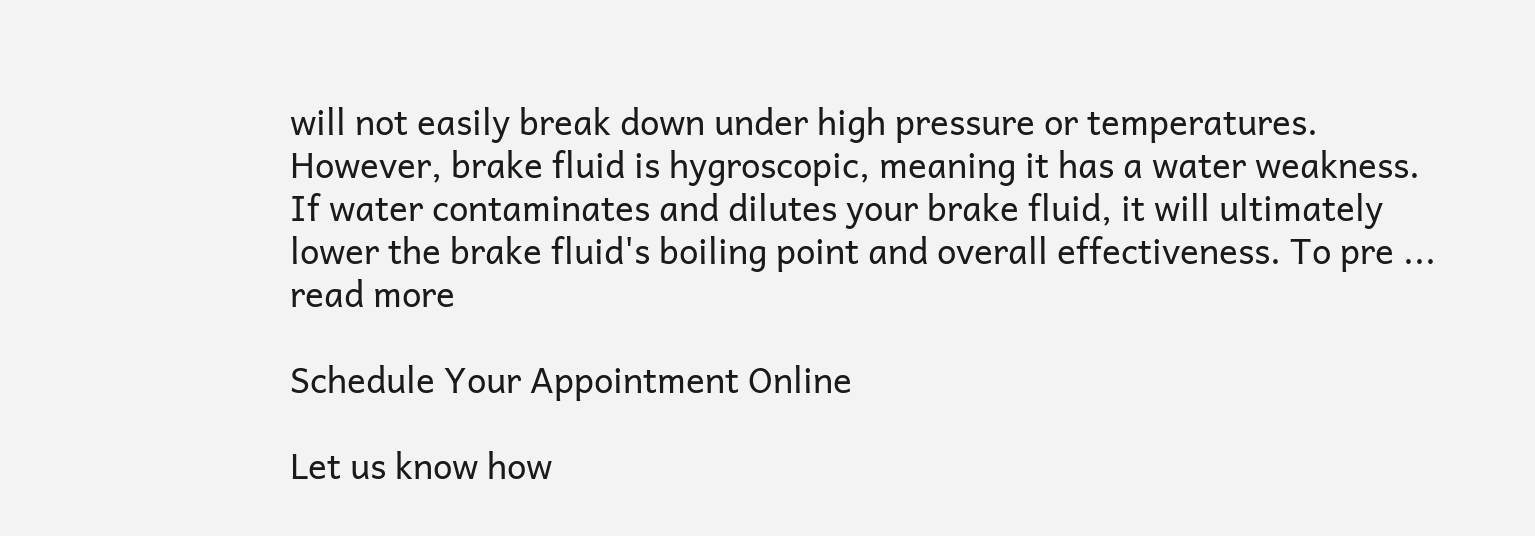will not easily break down under high pressure or temperatures. However, brake fluid is hygroscopic, meaning it has a water weakness. If water contaminates and dilutes your brake fluid, it will ultimately lower the brake fluid's boiling point and overall effectiveness. To pre ... read more

Schedule Your Appointment Online

Let us know how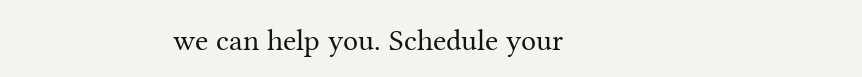we can help you. Schedule your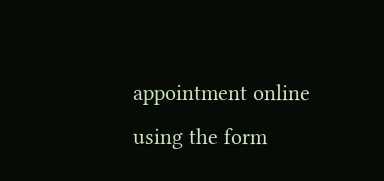appointment online using the form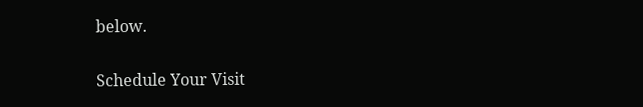below.

Schedule Your Visit